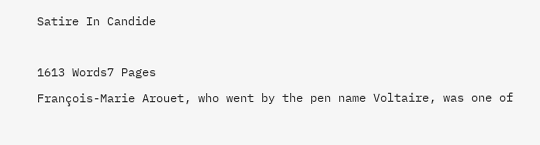Satire In Candide

1613 Words7 Pages
François-Marie Arouet, who went by the pen name Voltaire, was one of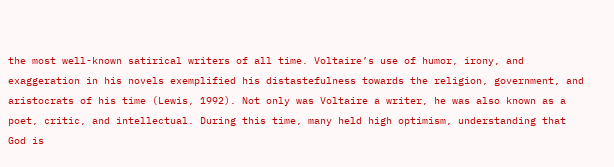the most well-known satirical writers of all time. Voltaire’s use of humor, irony, and exaggeration in his novels exemplified his distastefulness towards the religion, government, and aristocrats of his time (Lewis, 1992). Not only was Voltaire a writer, he was also known as a poet, critic, and intellectual. During this time, many held high optimism, understanding that God is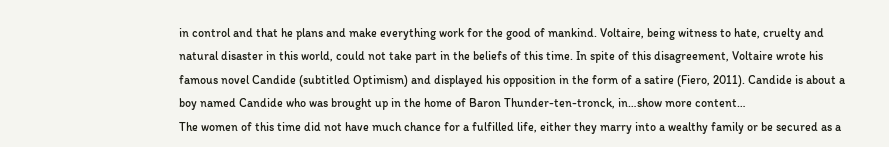in control and that he plans and make everything work for the good of mankind. Voltaire, being witness to hate, cruelty and natural disaster in this world, could not take part in the beliefs of this time. In spite of this disagreement, Voltaire wrote his famous novel Candide (subtitled Optimism) and displayed his opposition in the form of a satire (Fiero, 2011). Candide is about a boy named Candide who was brought up in the home of Baron Thunder-ten-tronck, in…show more content…
The women of this time did not have much chance for a fulfilled life, either they marry into a wealthy family or be secured as a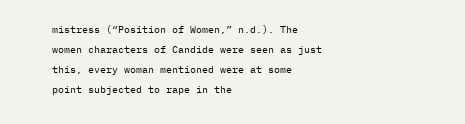mistress (“Position of Women,” n.d.). The women characters of Candide were seen as just this, every woman mentioned were at some point subjected to rape in the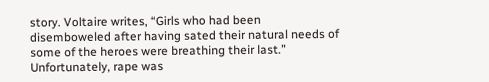story. Voltaire writes, “Girls who had been disemboweled after having sated their natural needs of some of the heroes were breathing their last.” Unfortunately, rape was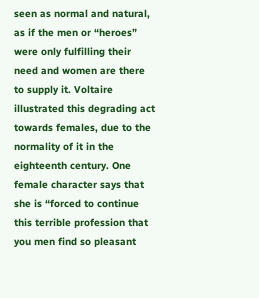seen as normal and natural, as if the men or “heroes” were only fulfilling their need and women are there to supply it. Voltaire illustrated this degrading act towards females, due to the normality of it in the eighteenth century. One female character says that she is “forced to continue this terrible profession that you men find so pleasant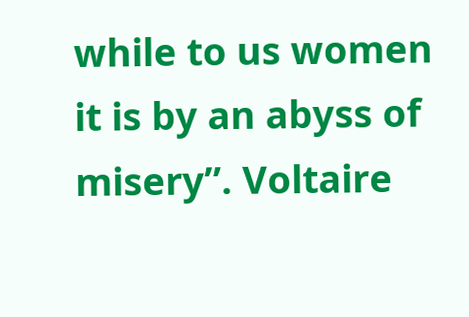while to us women it is by an abyss of misery”. Voltaire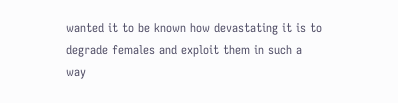wanted it to be known how devastating it is to degrade females and exploit them in such a way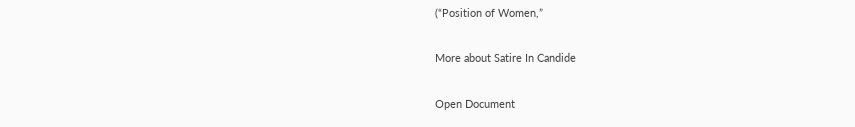(“Position of Women,”

More about Satire In Candide

Open Document